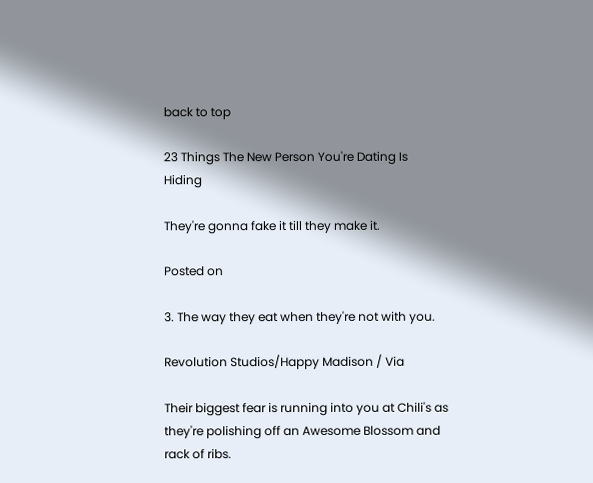back to top

23 Things The New Person You're Dating Is Hiding

They're gonna fake it till they make it.

Posted on

3. The way they eat when they're not with you.

Revolution Studios/Happy Madison / Via

Their biggest fear is running into you at Chili's as they're polishing off an Awesome Blossom and rack of ribs.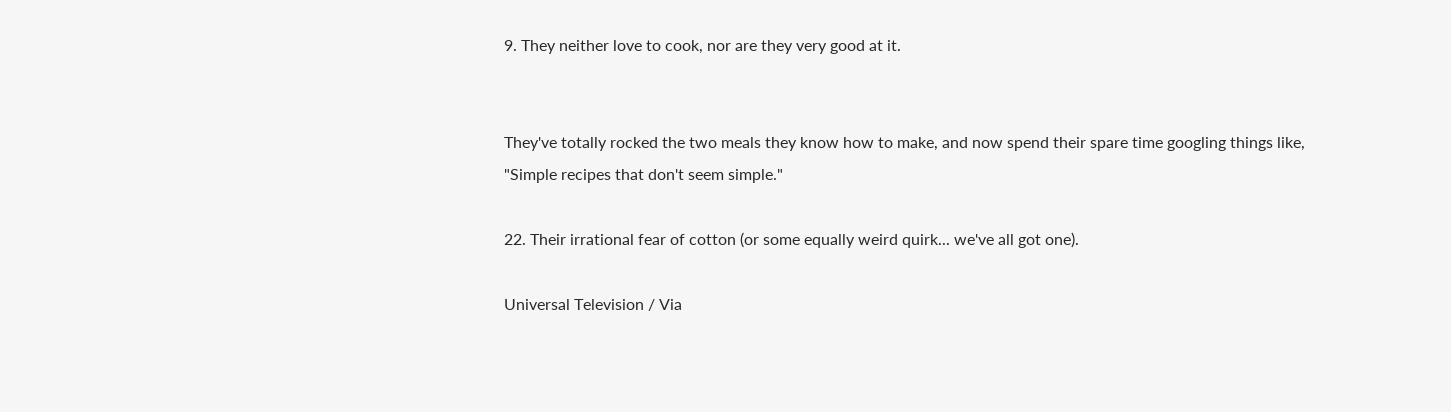9. They neither love to cook, nor are they very good at it.


They've totally rocked the two meals they know how to make, and now spend their spare time googling things like, "Simple recipes that don't seem simple."

22. Their irrational fear of cotton (or some equally weird quirk... we've all got one).

Universal Television / Via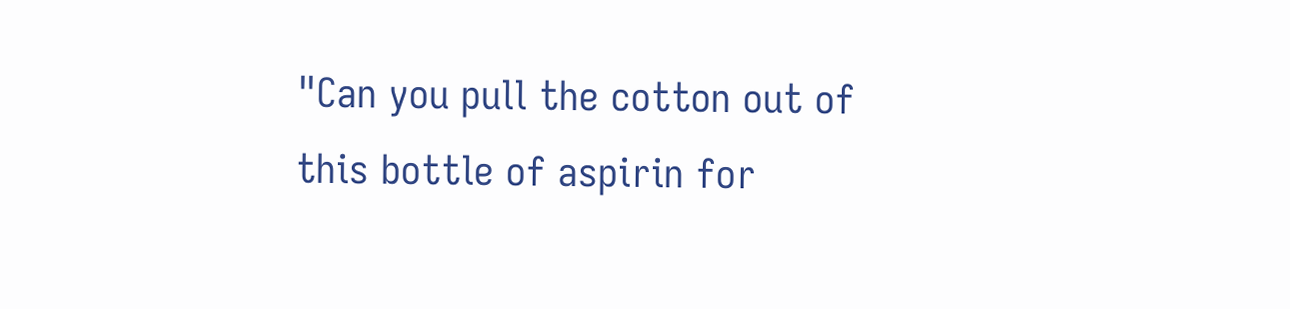"Can you pull the cotton out of this bottle of aspirin for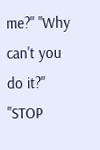me?" "Why can't you do it?" "STOP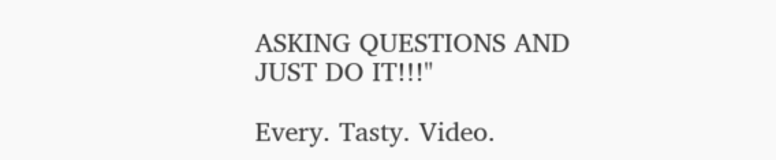ASKING QUESTIONS AND JUST DO IT!!!"

Every. Tasty. Video.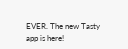EVER. The new Tasty app is here!